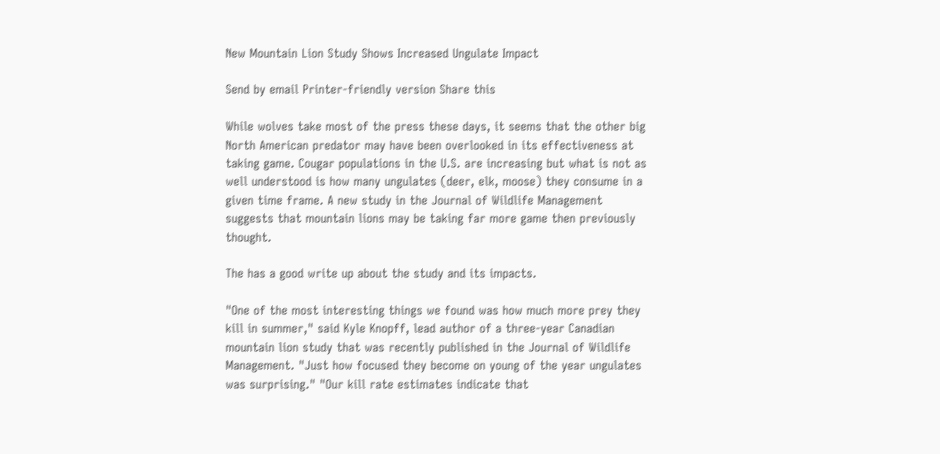New Mountain Lion Study Shows Increased Ungulate Impact

Send by email Printer-friendly version Share this

While wolves take most of the press these days, it seems that the other big North American predator may have been overlooked in its effectiveness at taking game. Cougar populations in the U.S. are increasing but what is not as well understood is how many ungulates (deer, elk, moose) they consume in a given time frame. A new study in the Journal of Wildlife Management suggests that mountain lions may be taking far more game then previously thought.

The has a good write up about the study and its impacts.

"One of the most interesting things we found was how much more prey they kill in summer," said Kyle Knopff, lead author of a three-year Canadian mountain lion study that was recently published in the Journal of Wildlife Management. "Just how focused they become on young of the year ungulates was surprising." "Our kill rate estimates indicate that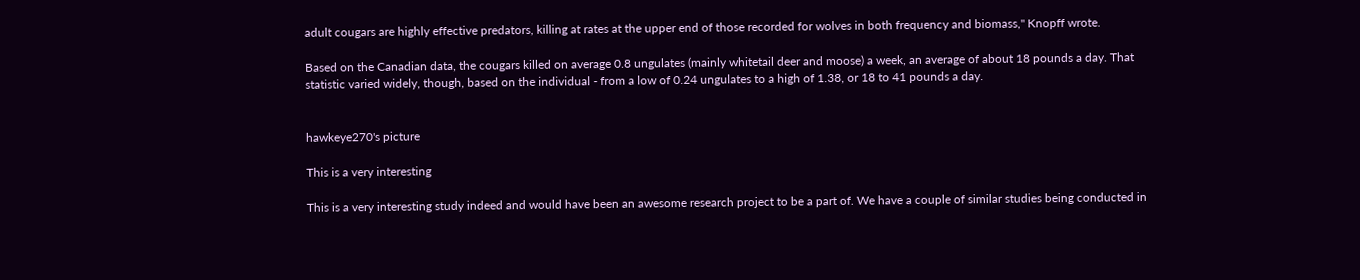adult cougars are highly effective predators, killing at rates at the upper end of those recorded for wolves in both frequency and biomass," Knopff wrote.

Based on the Canadian data, the cougars killed on average 0.8 ungulates (mainly whitetail deer and moose) a week, an average of about 18 pounds a day. That statistic varied widely, though, based on the individual - from a low of 0.24 ungulates to a high of 1.38, or 18 to 41 pounds a day.


hawkeye270's picture

This is a very interesting

This is a very interesting study indeed and would have been an awesome research project to be a part of. We have a couple of similar studies being conducted in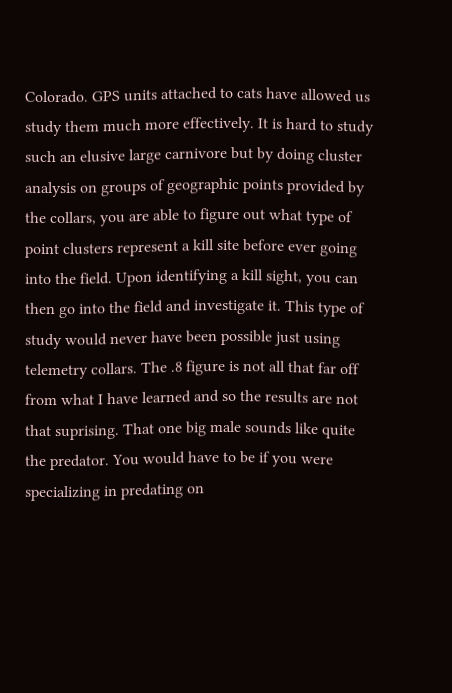Colorado. GPS units attached to cats have allowed us study them much more effectively. It is hard to study such an elusive large carnivore but by doing cluster analysis on groups of geographic points provided by the collars, you are able to figure out what type of point clusters represent a kill site before ever going into the field. Upon identifying a kill sight, you can then go into the field and investigate it. This type of study would never have been possible just using telemetry collars. The .8 figure is not all that far off from what I have learned and so the results are not that suprising. That one big male sounds like quite the predator. You would have to be if you were specializing in predating on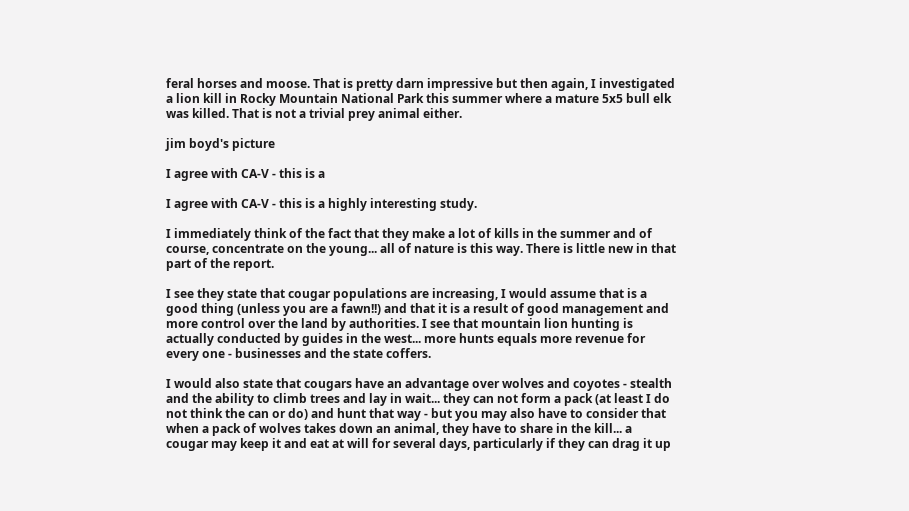feral horses and moose. That is pretty darn impressive but then again, I investigated a lion kill in Rocky Mountain National Park this summer where a mature 5x5 bull elk was killed. That is not a trivial prey animal either.

jim boyd's picture

I agree with CA-V - this is a

I agree with CA-V - this is a highly interesting study.

I immediately think of the fact that they make a lot of kills in the summer and of course, concentrate on the young... all of nature is this way. There is little new in that part of the report.

I see they state that cougar populations are increasing, I would assume that is a good thing (unless you are a fawn!!) and that it is a result of good management and more control over the land by authorities. I see that mountain lion hunting is actually conducted by guides in the west... more hunts equals more revenue for every one - businesses and the state coffers.

I would also state that cougars have an advantage over wolves and coyotes - stealth and the ability to climb trees and lay in wait... they can not form a pack (at least I do not think the can or do) and hunt that way - but you may also have to consider that when a pack of wolves takes down an animal, they have to share in the kill... a cougar may keep it and eat at will for several days, particularly if they can drag it up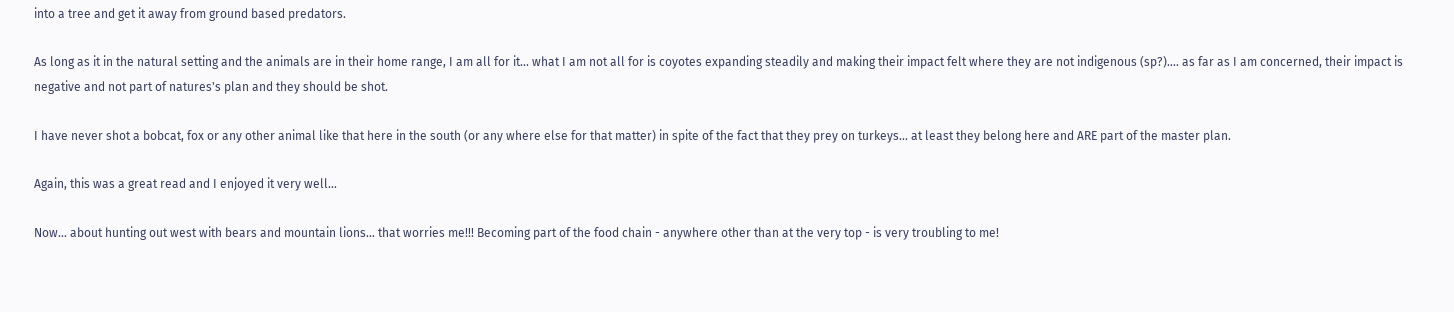into a tree and get it away from ground based predators.

As long as it in the natural setting and the animals are in their home range, I am all for it... what I am not all for is coyotes expanding steadily and making their impact felt where they are not indigenous (sp?).... as far as I am concerned, their impact is negative and not part of natures's plan and they should be shot.

I have never shot a bobcat, fox or any other animal like that here in the south (or any where else for that matter) in spite of the fact that they prey on turkeys... at least they belong here and ARE part of the master plan.

Again, this was a great read and I enjoyed it very well...

Now... about hunting out west with bears and mountain lions... that worries me!!! Becoming part of the food chain - anywhere other than at the very top - is very troubling to me!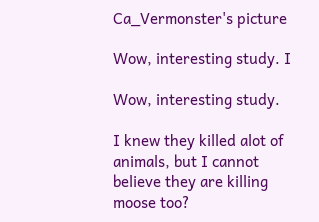Ca_Vermonster's picture

Wow, interesting study. I

Wow, interesting study.

I knew they killed alot of animals, but I cannot believe they are killing moose too?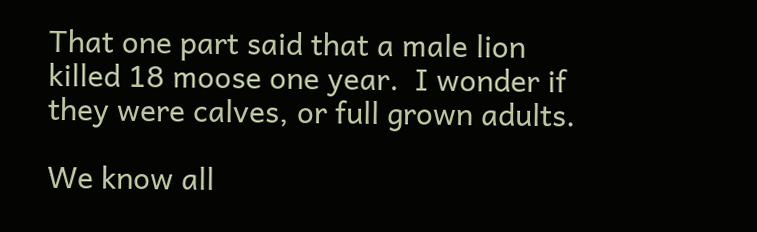That one part said that a male lion killed 18 moose one year.  I wonder if they were calves, or full grown adults.

We know all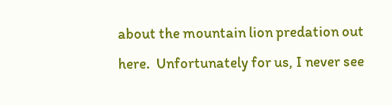about the mountain lion predation out here.  Unfortunately for us, I never see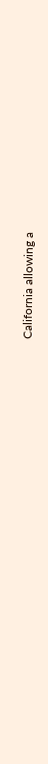California allowing a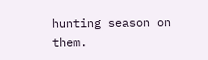hunting season on them.